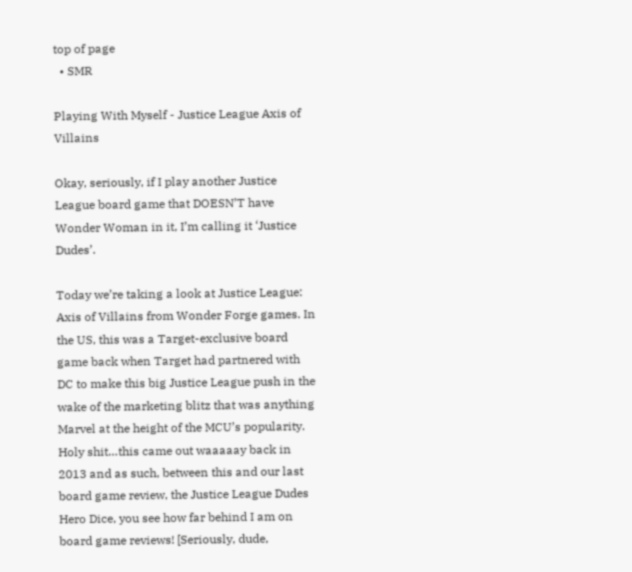top of page
  • SMR

Playing With Myself - Justice League Axis of Villains

Okay, seriously, if I play another Justice League board game that DOESN’T have Wonder Woman in it, I’m calling it ‘Justice Dudes’.

Today we’re taking a look at Justice League: Axis of Villains from Wonder Forge games. In the US, this was a Target-exclusive board game back when Target had partnered with DC to make this big Justice League push in the wake of the marketing blitz that was anything Marvel at the height of the MCU’s popularity. Holy shit…this came out waaaaay back in 2013 and as such, between this and our last board game review, the Justice League Dudes Hero Dice, you see how far behind I am on board game reviews! [Seriously, dude,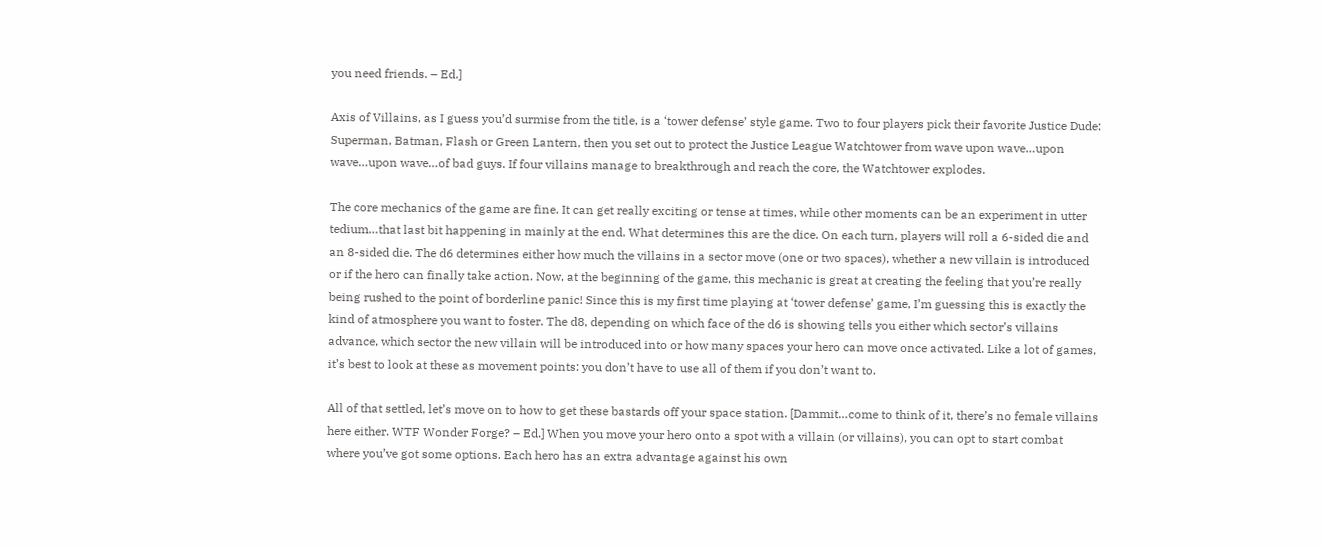you need friends. – Ed.]

Axis of Villains, as I guess you’d surmise from the title, is a ‘tower defense’ style game. Two to four players pick their favorite Justice Dude: Superman, Batman, Flash or Green Lantern, then you set out to protect the Justice League Watchtower from wave upon wave…upon wave…upon wave…of bad guys. If four villains manage to breakthrough and reach the core, the Watchtower explodes.

The core mechanics of the game are fine. It can get really exciting or tense at times, while other moments can be an experiment in utter tedium…that last bit happening in mainly at the end. What determines this are the dice. On each turn, players will roll a 6-sided die and an 8-sided die. The d6 determines either how much the villains in a sector move (one or two spaces), whether a new villain is introduced or if the hero can finally take action. Now, at the beginning of the game, this mechanic is great at creating the feeling that you’re really being rushed to the point of borderline panic! Since this is my first time playing at ‘tower defense’ game, I’m guessing this is exactly the kind of atmosphere you want to foster. The d8, depending on which face of the d6 is showing tells you either which sector’s villains advance, which sector the new villain will be introduced into or how many spaces your hero can move once activated. Like a lot of games, it’s best to look at these as movement points: you don’t have to use all of them if you don’t want to.

All of that settled, let’s move on to how to get these bastards off your space station. [Dammit…come to think of it, there’s no female villains here either. WTF Wonder Forge? – Ed.] When you move your hero onto a spot with a villain (or villains), you can opt to start combat where you’ve got some options. Each hero has an extra advantage against his own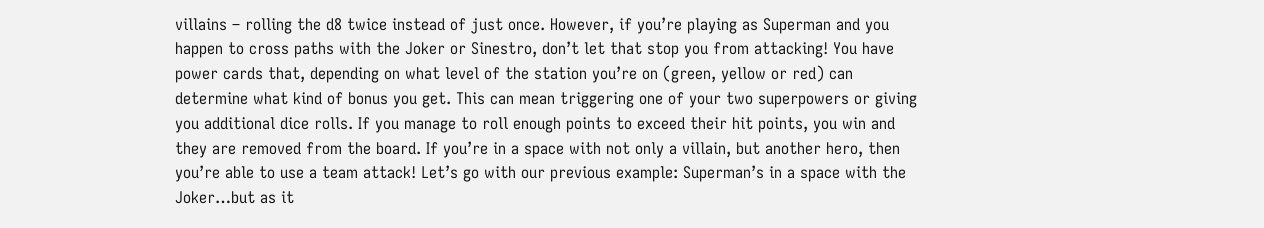villains – rolling the d8 twice instead of just once. However, if you’re playing as Superman and you happen to cross paths with the Joker or Sinestro, don’t let that stop you from attacking! You have power cards that, depending on what level of the station you’re on (green, yellow or red) can determine what kind of bonus you get. This can mean triggering one of your two superpowers or giving you additional dice rolls. If you manage to roll enough points to exceed their hit points, you win and they are removed from the board. If you’re in a space with not only a villain, but another hero, then you’re able to use a team attack! Let’s go with our previous example: Superman’s in a space with the Joker…but as it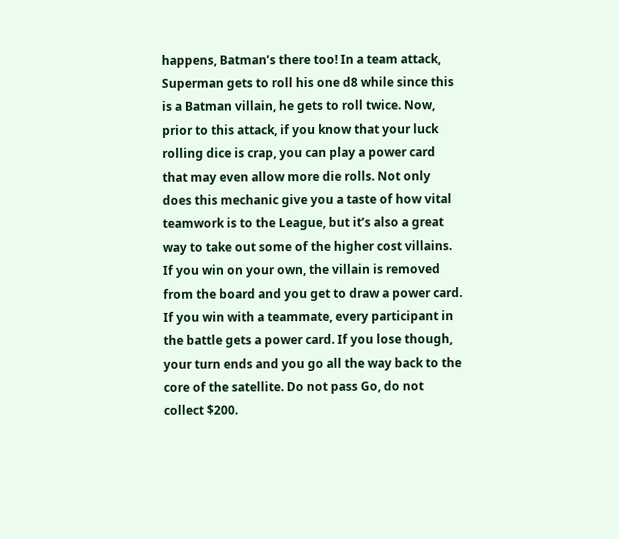happens, Batman’s there too! In a team attack, Superman gets to roll his one d8 while since this is a Batman villain, he gets to roll twice. Now, prior to this attack, if you know that your luck rolling dice is crap, you can play a power card that may even allow more die rolls. Not only does this mechanic give you a taste of how vital teamwork is to the League, but it’s also a great way to take out some of the higher cost villains. If you win on your own, the villain is removed from the board and you get to draw a power card. If you win with a teammate, every participant in the battle gets a power card. If you lose though, your turn ends and you go all the way back to the core of the satellite. Do not pass Go, do not collect $200.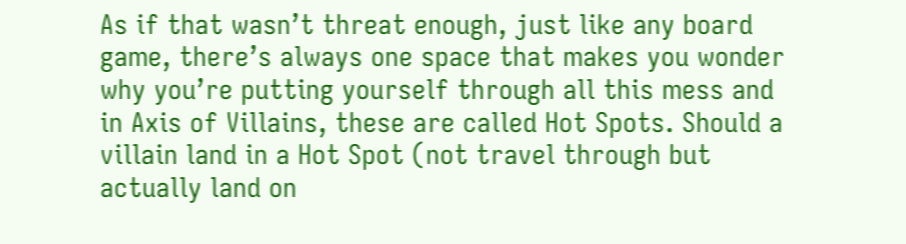As if that wasn’t threat enough, just like any board game, there’s always one space that makes you wonder why you’re putting yourself through all this mess and in Axis of Villains, these are called Hot Spots. Should a villain land in a Hot Spot (not travel through but actually land on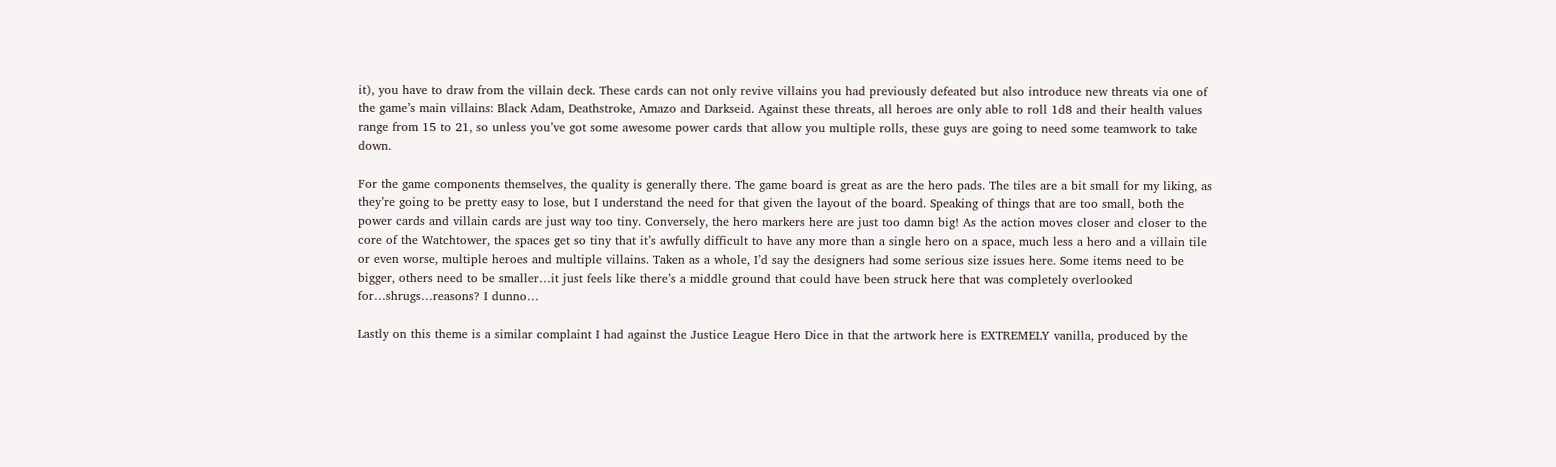it), you have to draw from the villain deck. These cards can not only revive villains you had previously defeated but also introduce new threats via one of the game’s main villains: Black Adam, Deathstroke, Amazo and Darkseid. Against these threats, all heroes are only able to roll 1d8 and their health values range from 15 to 21, so unless you’ve got some awesome power cards that allow you multiple rolls, these guys are going to need some teamwork to take down.

For the game components themselves, the quality is generally there. The game board is great as are the hero pads. The tiles are a bit small for my liking, as they’re going to be pretty easy to lose, but I understand the need for that given the layout of the board. Speaking of things that are too small, both the power cards and villain cards are just way too tiny. Conversely, the hero markers here are just too damn big! As the action moves closer and closer to the core of the Watchtower, the spaces get so tiny that it’s awfully difficult to have any more than a single hero on a space, much less a hero and a villain tile or even worse, multiple heroes and multiple villains. Taken as a whole, I’d say the designers had some serious size issues here. Some items need to be bigger, others need to be smaller…it just feels like there’s a middle ground that could have been struck here that was completely overlooked for…shrugs…reasons? I dunno…

Lastly on this theme is a similar complaint I had against the Justice League Hero Dice in that the artwork here is EXTREMELY vanilla, produced by the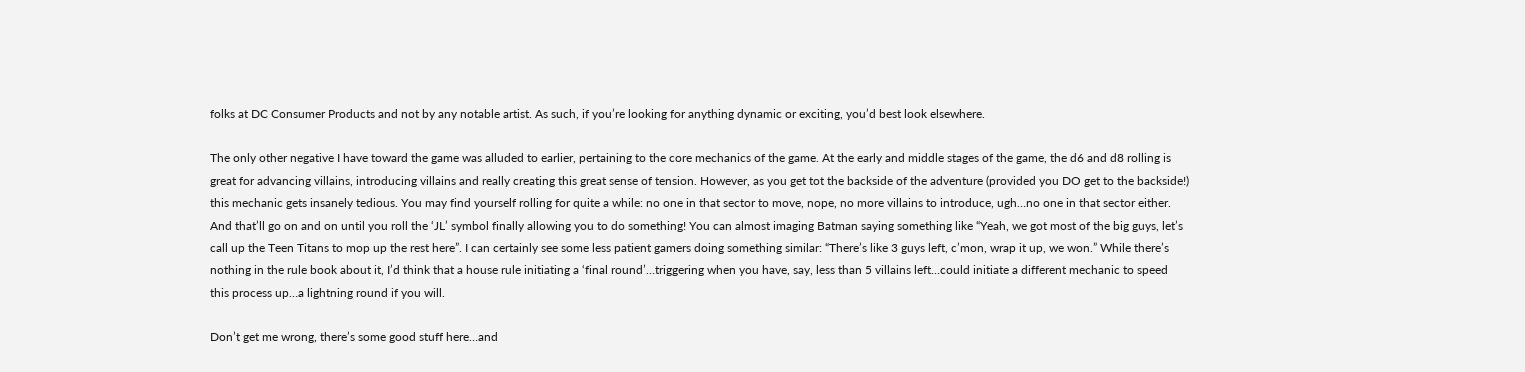folks at DC Consumer Products and not by any notable artist. As such, if you’re looking for anything dynamic or exciting, you’d best look elsewhere.

The only other negative I have toward the game was alluded to earlier, pertaining to the core mechanics of the game. At the early and middle stages of the game, the d6 and d8 rolling is great for advancing villains, introducing villains and really creating this great sense of tension. However, as you get tot the backside of the adventure (provided you DO get to the backside!) this mechanic gets insanely tedious. You may find yourself rolling for quite a while: no one in that sector to move, nope, no more villains to introduce, ugh…no one in that sector either. And that’ll go on and on until you roll the ‘JL’ symbol finally allowing you to do something! You can almost imaging Batman saying something like “Yeah, we got most of the big guys, let’s call up the Teen Titans to mop up the rest here”. I can certainly see some less patient gamers doing something similar: “There’s like 3 guys left, c’mon, wrap it up, we won.” While there’s nothing in the rule book about it, I’d think that a house rule initiating a ‘final round’…triggering when you have, say, less than 5 villains left…could initiate a different mechanic to speed this process up…a lightning round if you will.

Don’t get me wrong, there’s some good stuff here…and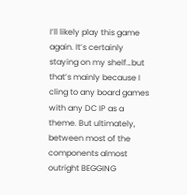I’ll likely play this game again. It’s certainly staying on my shelf…but that’s mainly because I cling to any board games with any DC IP as a theme. But ultimately, between most of the components almost outright BEGGING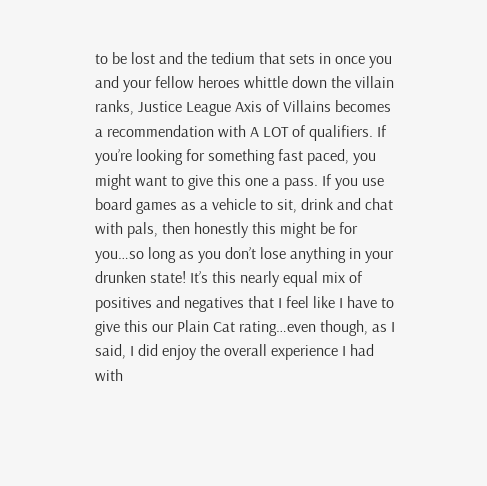to be lost and the tedium that sets in once you and your fellow heroes whittle down the villain ranks, Justice League Axis of Villains becomes a recommendation with A LOT of qualifiers. If you’re looking for something fast paced, you might want to give this one a pass. If you use board games as a vehicle to sit, drink and chat with pals, then honestly this might be for you…so long as you don’t lose anything in your drunken state! It’s this nearly equal mix of positives and negatives that I feel like I have to give this our Plain Cat rating…even though, as I said, I did enjoy the overall experience I had with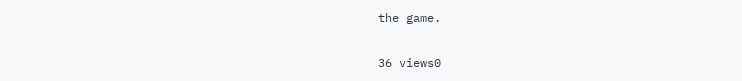the game.

36 views0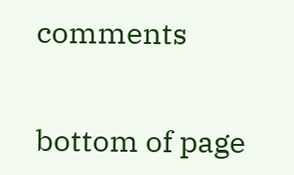comments


bottom of page